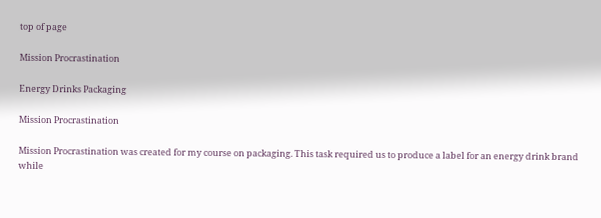top of page

Mission Procrastination

Energy Drinks Packaging

Mission Procrastination

Mission Procrastination was created for my course on packaging. This task required us to produce a label for an energy drink brand while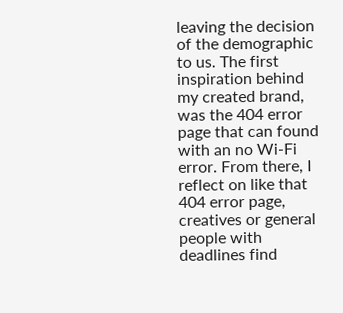leaving the decision of the demographic to us. The first inspiration behind my created brand, was the 404 error page that can found with an no Wi-Fi error. From there, I reflect on like that 404 error page, creatives or general people with deadlines find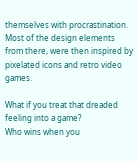themselves with procrastination.
Most of the design elements from there, were then inspired by pixelated icons and retro video games.

What if you treat that dreaded feeling into a game?
Who wins when you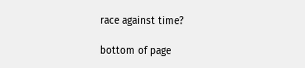race against time?

bottom of page